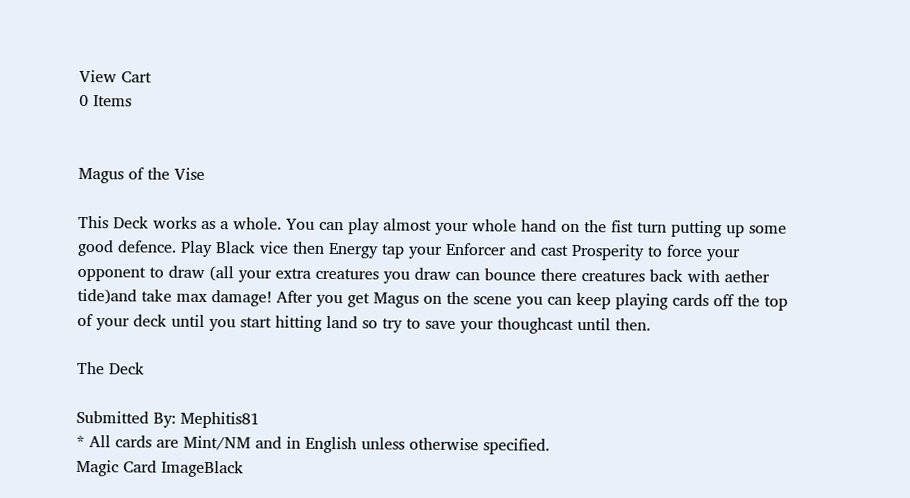View Cart
0 Items


Magus of the Vise

This Deck works as a whole. You can play almost your whole hand on the fist turn putting up some good defence. Play Black vice then Energy tap your Enforcer and cast Prosperity to force your opponent to draw (all your extra creatures you draw can bounce there creatures back with aether tide)and take max damage! After you get Magus on the scene you can keep playing cards off the top of your deck until you start hitting land so try to save your thoughcast until then.

The Deck

Submitted By: Mephitis81
* All cards are Mint/NM and in English unless otherwise specified.
Magic Card ImageBlack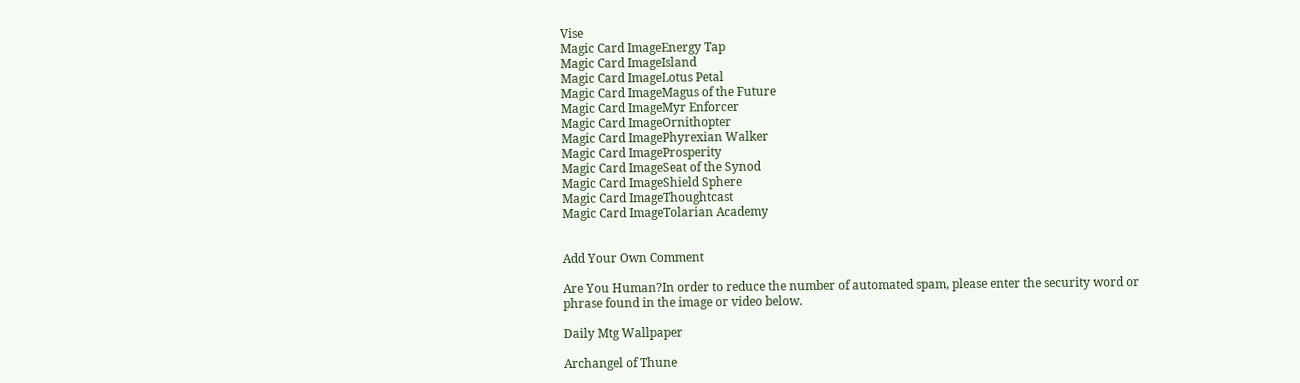Vise
Magic Card ImageEnergy Tap
Magic Card ImageIsland
Magic Card ImageLotus Petal
Magic Card ImageMagus of the Future
Magic Card ImageMyr Enforcer
Magic Card ImageOrnithopter
Magic Card ImagePhyrexian Walker
Magic Card ImageProsperity
Magic Card ImageSeat of the Synod
Magic Card ImageShield Sphere
Magic Card ImageThoughtcast
Magic Card ImageTolarian Academy


Add Your Own Comment

Are You Human?In order to reduce the number of automated spam, please enter the security word or phrase found in the image or video below.

Daily Mtg Wallpaper

Archangel of Thune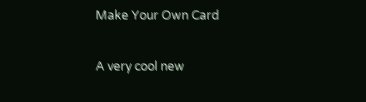Make Your Own Card

A very cool new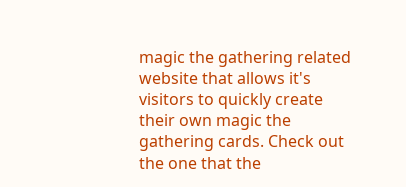magic the gathering related website that allows it's visitors to quickly create their own magic the gathering cards. Check out the one that the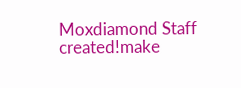Moxdiamond Staff created!make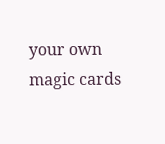your own magic cards